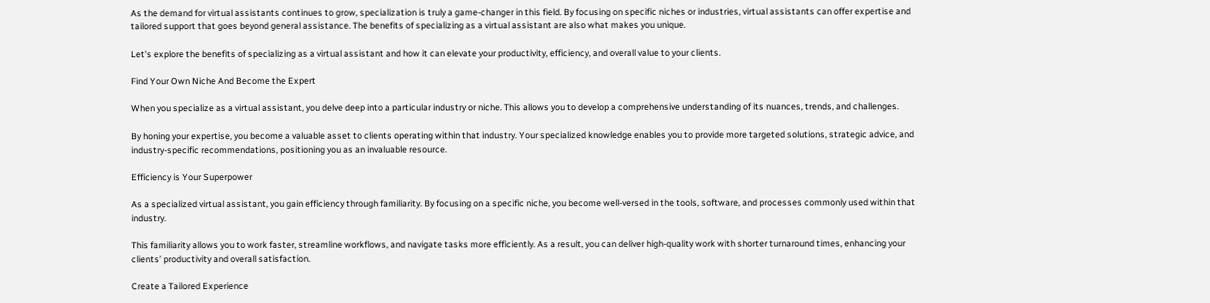As the demand for virtual assistants continues to grow, specialization is truly a game-changer in this field. By focusing on specific niches or industries, virtual assistants can offer expertise and tailored support that goes beyond general assistance. The benefits of specializing as a virtual assistant are also what makes you unique.

Let’s explore the benefits of specializing as a virtual assistant and how it can elevate your productivity, efficiency, and overall value to your clients.

Find Your Own Niche And Become the Expert

When you specialize as a virtual assistant, you delve deep into a particular industry or niche. This allows you to develop a comprehensive understanding of its nuances, trends, and challenges.

By honing your expertise, you become a valuable asset to clients operating within that industry. Your specialized knowledge enables you to provide more targeted solutions, strategic advice, and industry-specific recommendations, positioning you as an invaluable resource.

Efficiency is Your Superpower

As a specialized virtual assistant, you gain efficiency through familiarity. By focusing on a specific niche, you become well-versed in the tools, software, and processes commonly used within that industry.

This familiarity allows you to work faster, streamline workflows, and navigate tasks more efficiently. As a result, you can deliver high-quality work with shorter turnaround times, enhancing your clients’ productivity and overall satisfaction.

Create a Tailored Experience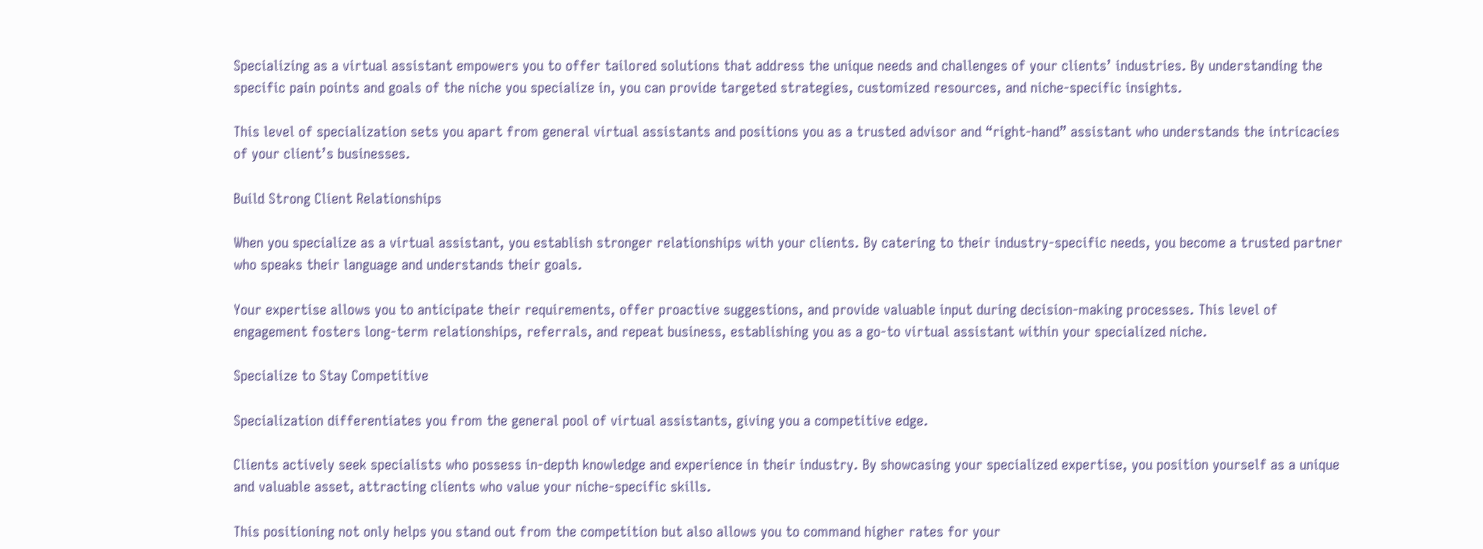Specializing as a virtual assistant empowers you to offer tailored solutions that address the unique needs and challenges of your clients’ industries. By understanding the specific pain points and goals of the niche you specialize in, you can provide targeted strategies, customized resources, and niche-specific insights.

This level of specialization sets you apart from general virtual assistants and positions you as a trusted advisor and “right-hand” assistant who understands the intricacies of your client’s businesses.

Build Strong Client Relationships

When you specialize as a virtual assistant, you establish stronger relationships with your clients. By catering to their industry-specific needs, you become a trusted partner who speaks their language and understands their goals.

Your expertise allows you to anticipate their requirements, offer proactive suggestions, and provide valuable input during decision-making processes. This level of engagement fosters long-term relationships, referrals, and repeat business, establishing you as a go-to virtual assistant within your specialized niche.

Specialize to Stay Competitive

Specialization differentiates you from the general pool of virtual assistants, giving you a competitive edge.

Clients actively seek specialists who possess in-depth knowledge and experience in their industry. By showcasing your specialized expertise, you position yourself as a unique and valuable asset, attracting clients who value your niche-specific skills.

This positioning not only helps you stand out from the competition but also allows you to command higher rates for your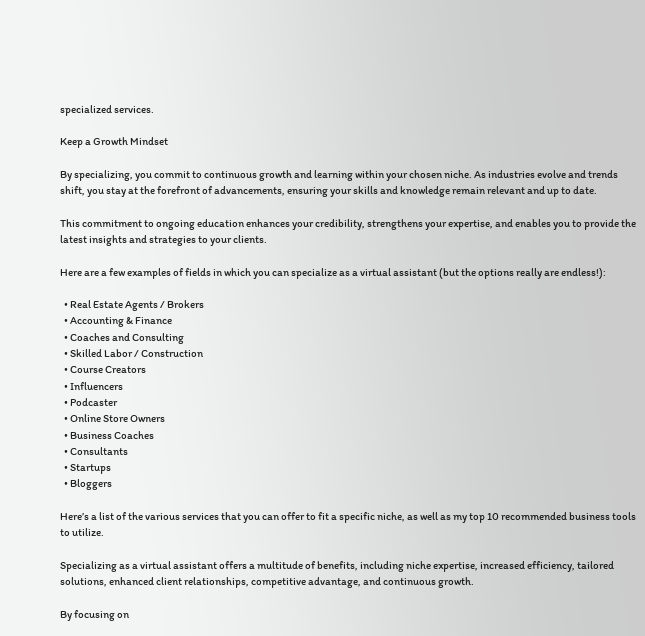specialized services.

Keep a Growth Mindset

By specializing, you commit to continuous growth and learning within your chosen niche. As industries evolve and trends shift, you stay at the forefront of advancements, ensuring your skills and knowledge remain relevant and up to date.

This commitment to ongoing education enhances your credibility, strengthens your expertise, and enables you to provide the latest insights and strategies to your clients.

Here are a few examples of fields in which you can specialize as a virtual assistant (but the options really are endless!):

  • Real Estate Agents / Brokers
  • Accounting & Finance
  • Coaches and Consulting
  • Skilled Labor / Construction
  • Course Creators
  • Influencers
  • Podcaster
  • Online Store Owners
  • Business Coaches
  • Consultants
  • Startups
  • Bloggers

Here’s a list of the various services that you can offer to fit a specific niche, as well as my top 10 recommended business tools to utilize.

Specializing as a virtual assistant offers a multitude of benefits, including niche expertise, increased efficiency, tailored solutions, enhanced client relationships, competitive advantage, and continuous growth.

By focusing on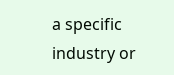a specific industry or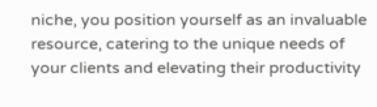niche, you position yourself as an invaluable resource, catering to the unique needs of your clients and elevating their productivity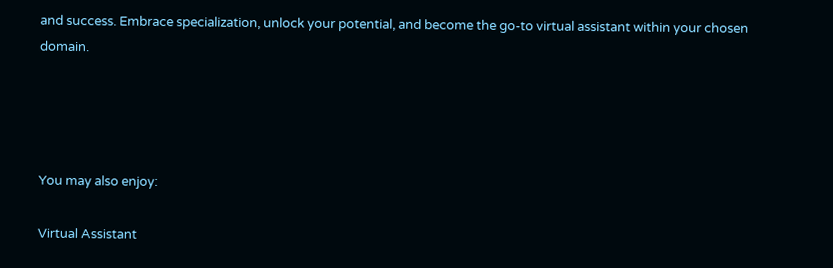and success. Embrace specialization, unlock your potential, and become the go-to virtual assistant within your chosen domain.




You may also enjoy:

Virtual Assistant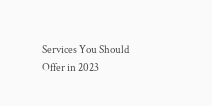Services You Should Offer in 2023